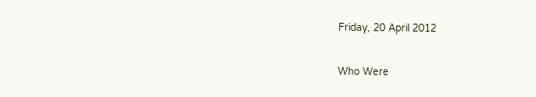Friday, 20 April 2012

Who Were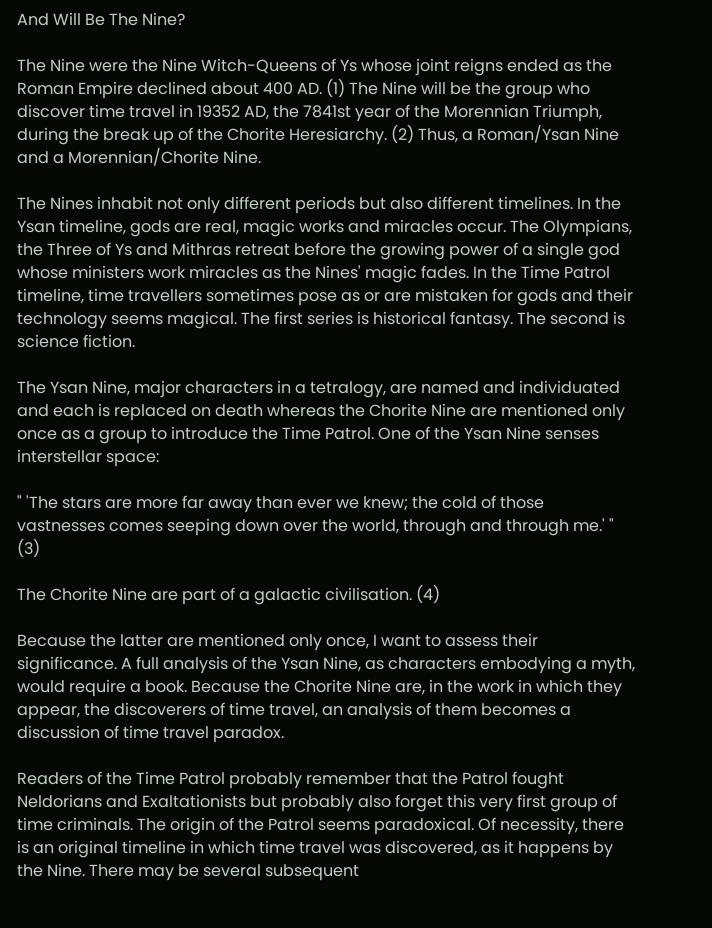And Will Be The Nine?

The Nine were the Nine Witch-Queens of Ys whose joint reigns ended as the Roman Empire declined about 400 AD. (1) The Nine will be the group who discover time travel in 19352 AD, the 7841st year of the Morennian Triumph, during the break up of the Chorite Heresiarchy. (2) Thus, a Roman/Ysan Nine and a Morennian/Chorite Nine.

The Nines inhabit not only different periods but also different timelines. In the Ysan timeline, gods are real, magic works and miracles occur. The Olympians, the Three of Ys and Mithras retreat before the growing power of a single god whose ministers work miracles as the Nines' magic fades. In the Time Patrol timeline, time travellers sometimes pose as or are mistaken for gods and their technology seems magical. The first series is historical fantasy. The second is science fiction.

The Ysan Nine, major characters in a tetralogy, are named and individuated and each is replaced on death whereas the Chorite Nine are mentioned only once as a group to introduce the Time Patrol. One of the Ysan Nine senses interstellar space:

" 'The stars are more far away than ever we knew; the cold of those vastnesses comes seeping down over the world, through and through me.' " (3)

The Chorite Nine are part of a galactic civilisation. (4)

Because the latter are mentioned only once, I want to assess their significance. A full analysis of the Ysan Nine, as characters embodying a myth, would require a book. Because the Chorite Nine are, in the work in which they appear, the discoverers of time travel, an analysis of them becomes a discussion of time travel paradox.

Readers of the Time Patrol probably remember that the Patrol fought Neldorians and Exaltationists but probably also forget this very first group of time criminals. The origin of the Patrol seems paradoxical. Of necessity, there is an original timeline in which time travel was discovered, as it happens by the Nine. There may be several subsequent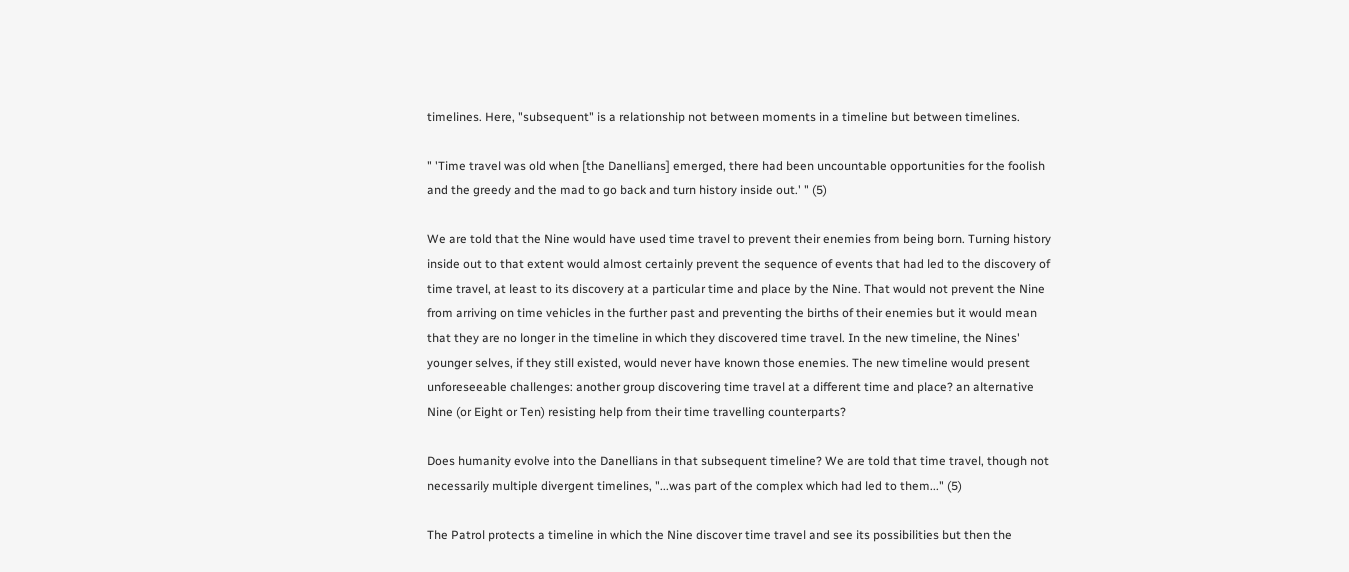timelines. Here, "subsequent" is a relationship not between moments in a timeline but between timelines.

" 'Time travel was old when [the Danellians] emerged, there had been uncountable opportunities for the foolish and the greedy and the mad to go back and turn history inside out.' " (5)

We are told that the Nine would have used time travel to prevent their enemies from being born. Turning history inside out to that extent would almost certainly prevent the sequence of events that had led to the discovery of time travel, at least to its discovery at a particular time and place by the Nine. That would not prevent the Nine from arriving on time vehicles in the further past and preventing the births of their enemies but it would mean that they are no longer in the timeline in which they discovered time travel. In the new timeline, the Nines' younger selves, if they still existed, would never have known those enemies. The new timeline would present unforeseeable challenges: another group discovering time travel at a different time and place? an alternative Nine (or Eight or Ten) resisting help from their time travelling counterparts?

Does humanity evolve into the Danellians in that subsequent timeline? We are told that time travel, though not necessarily multiple divergent timelines, "...was part of the complex which had led to them..." (5)

The Patrol protects a timeline in which the Nine discover time travel and see its possibilities but then the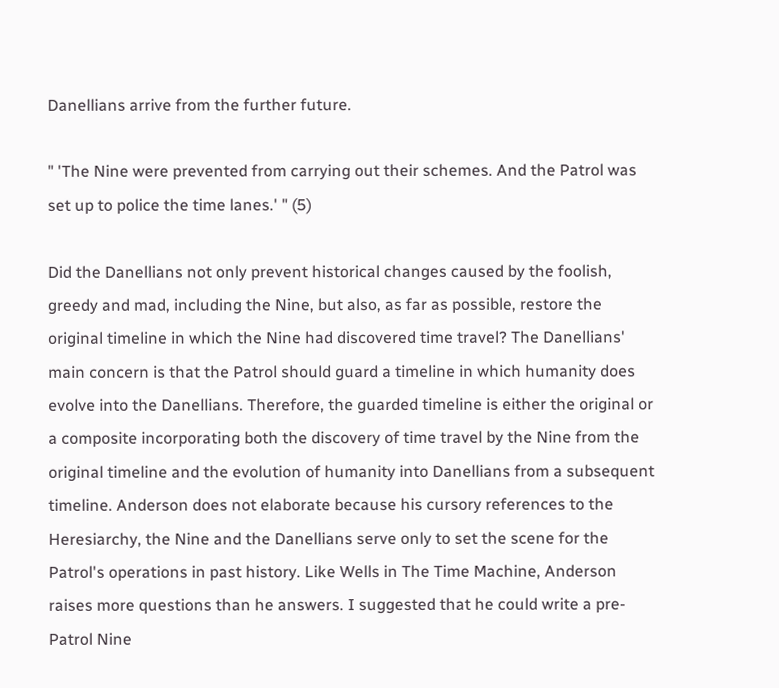Danellians arrive from the further future.

" 'The Nine were prevented from carrying out their schemes. And the Patrol was set up to police the time lanes.' " (5)

Did the Danellians not only prevent historical changes caused by the foolish, greedy and mad, including the Nine, but also, as far as possible, restore the original timeline in which the Nine had discovered time travel? The Danellians' main concern is that the Patrol should guard a timeline in which humanity does evolve into the Danellians. Therefore, the guarded timeline is either the original or a composite incorporating both the discovery of time travel by the Nine from the original timeline and the evolution of humanity into Danellians from a subsequent timeline. Anderson does not elaborate because his cursory references to the Heresiarchy, the Nine and the Danellians serve only to set the scene for the Patrol's operations in past history. Like Wells in The Time Machine, Anderson raises more questions than he answers. I suggested that he could write a pre-Patrol Nine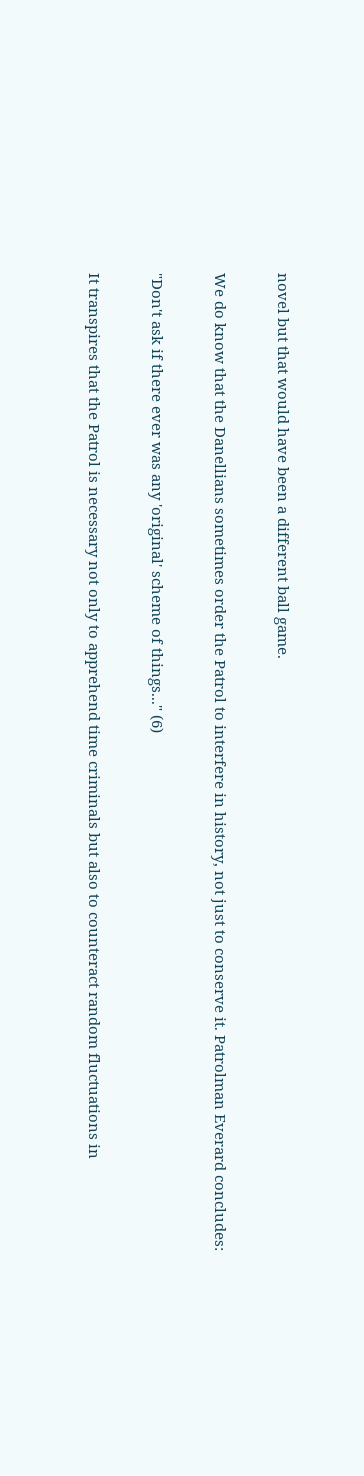novel but that would have been a different ball game.

We do know that the Danellians sometimes order the Patrol to interfere in history, not just to conserve it. Patrolman Everard concludes:

"Don't ask if there ever was any 'original' scheme of things..." (6)

It transpires that the Patrol is necessary not only to apprehend time criminals but also to counteract random fluctuations in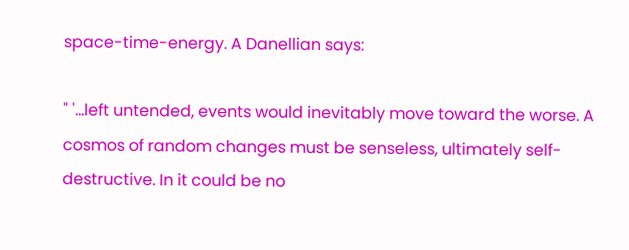space-time-energy. A Danellian says:

" '...left untended, events would inevitably move toward the worse. A cosmos of random changes must be senseless, ultimately self-destructive. In it could be no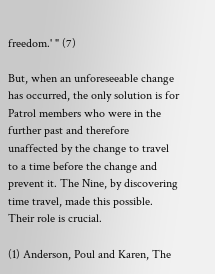freedom.' " (7)

But, when an unforeseeable change has occurred, the only solution is for Patrol members who were in the further past and therefore unaffected by the change to travel to a time before the change and prevent it. The Nine, by discovering time travel, made this possible. Their role is crucial.

(1) Anderson, Poul and Karen, The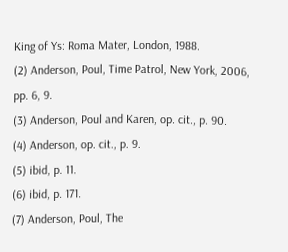King of Ys: Roma Mater, London, 1988.
(2) Anderson, Poul, Time Patrol, New York, 2006, pp. 6, 9.
(3) Anderson, Poul and Karen, op. cit., p. 90.
(4) Anderson, op. cit., p. 9.
(5) ibid, p. 11.
(6) ibid, p. 171.
(7) Anderson, Poul, The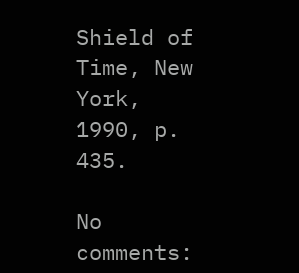Shield of Time, New York, 1990, p. 435.

No comments: